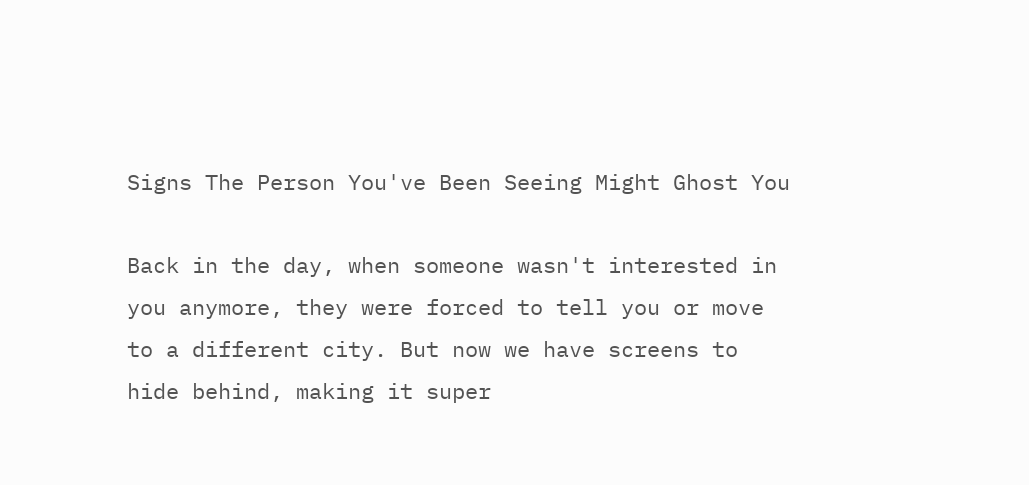Signs The Person You've Been Seeing Might Ghost You

Back in the day, when someone wasn't interested in you anymore, they were forced to tell you or move to a different city. But now we have screens to hide behind, making it super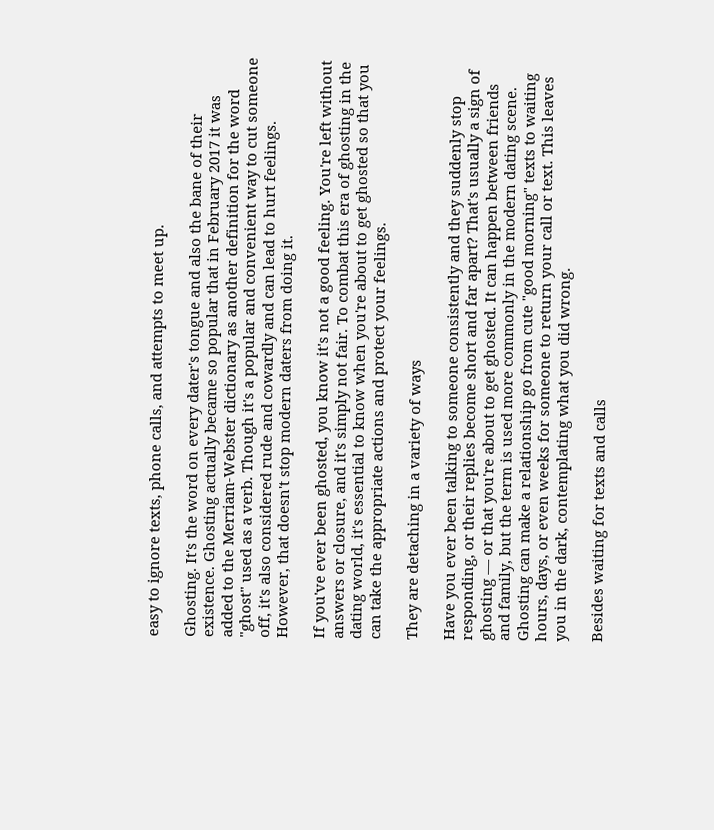easy to ignore texts, phone calls, and attempts to meet up.

Ghosting. It's the word on every dater's tongue and also the bane of their existence. Ghosting actually became so popular that in February 2017 it was added to the Merriam-Webster dictionary as another definition for the word "ghost" used as a verb. Though it's a popular and convenient way to cut someone off, it's also considered rude and cowardly and can lead to hurt feelings. However, that doesn't stop modern daters from doing it.

If you've ever been ghosted, you know it's not a good feeling. You're left without answers or closure, and it's simply not fair. To combat this era of ghosting in the dating world, it's essential to know when you're about to get ghosted so that you can take the appropriate actions and protect your feelings.

They are detaching in a variety of ways

Have you ever been talking to someone consistently and they suddenly stop responding, or their replies become short and far apart? That's usually a sign of ghosting — or that you're about to get ghosted. It can happen between friends and family, but the term is used more commonly in the modern dating scene. Ghosting can make a relationship go from cute "good morning" texts to waiting hours, days, or even weeks for someone to return your call or text. This leaves you in the dark, contemplating what you did wrong.

Besides waiting for texts and calls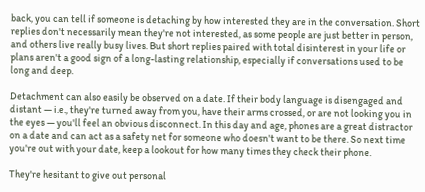back, you can tell if someone is detaching by how interested they are in the conversation. Short replies don't necessarily mean they're not interested, as some people are just better in person, and others live really busy lives. But short replies paired with total disinterest in your life or plans aren't a good sign of a long-lasting relationship, especially if conversations used to be long and deep.

Detachment can also easily be observed on a date. If their body language is disengaged and distant — i.e., they're turned away from you, have their arms crossed, or are not looking you in the eyes — you'll feel an obvious disconnect. In this day and age, phones are a great distractor on a date and can act as a safety net for someone who doesn't want to be there. So next time you're out with your date, keep a lookout for how many times they check their phone.

They're hesitant to give out personal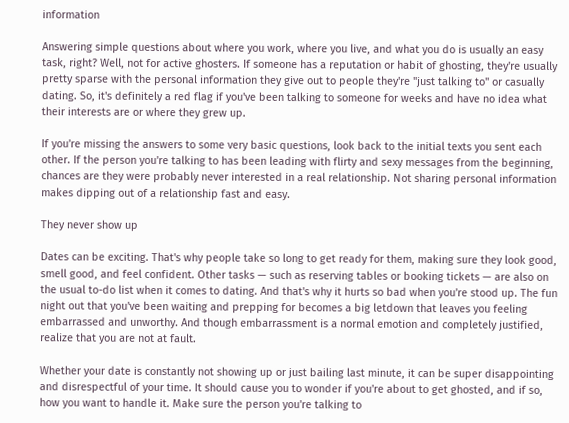information

Answering simple questions about where you work, where you live, and what you do is usually an easy task, right? Well, not for active ghosters. If someone has a reputation or habit of ghosting, they're usually pretty sparse with the personal information they give out to people they're "just talking to" or casually dating. So, it's definitely a red flag if you've been talking to someone for weeks and have no idea what their interests are or where they grew up.

If you're missing the answers to some very basic questions, look back to the initial texts you sent each other. If the person you're talking to has been leading with flirty and sexy messages from the beginning, chances are they were probably never interested in a real relationship. Not sharing personal information makes dipping out of a relationship fast and easy.

They never show up

Dates can be exciting. That's why people take so long to get ready for them, making sure they look good, smell good, and feel confident. Other tasks — such as reserving tables or booking tickets — are also on the usual to-do list when it comes to dating. And that's why it hurts so bad when you're stood up. The fun night out that you've been waiting and prepping for becomes a big letdown that leaves you feeling embarrassed and unworthy. And though embarrassment is a normal emotion and completely justified, realize that you are not at fault.

Whether your date is constantly not showing up or just bailing last minute, it can be super disappointing and disrespectful of your time. It should cause you to wonder if you're about to get ghosted, and if so, how you want to handle it. Make sure the person you're talking to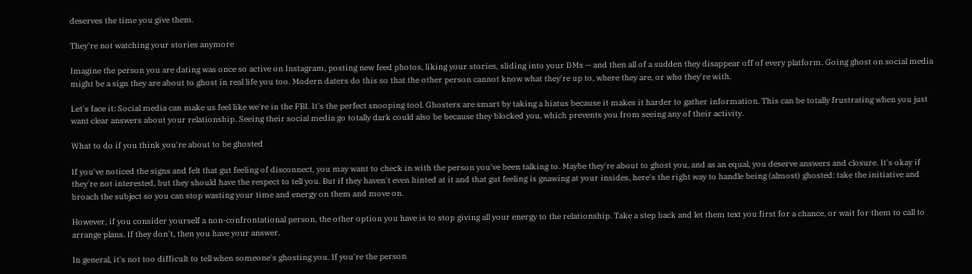deserves the time you give them.

They're not watching your stories anymore

Imagine the person you are dating was once so active on Instagram, posting new feed photos, liking your stories, sliding into your DMs — and then all of a sudden they disappear off of every platform. Going ghost on social media might be a sign they are about to ghost in real life you too. Modern daters do this so that the other person cannot know what they're up to, where they are, or who they're with.

Let's face it: Social media can make us feel like we're in the FBI. It's the perfect snooping tool. Ghosters are smart by taking a hiatus because it makes it harder to gather information. This can be totally frustrating when you just want clear answers about your relationship. Seeing their social media go totally dark could also be because they blocked you, which prevents you from seeing any of their activity.

What to do if you think you're about to be ghosted

If you've noticed the signs and felt that gut feeling of disconnect, you may want to check in with the person you've been talking to. Maybe they're about to ghost you, and as an equal, you deserve answers and closure. It's okay if they're not interested, but they should have the respect to tell you. But if they haven't even hinted at it and that gut feeling is gnawing at your insides, here's the right way to handle being (almost) ghosted: take the initiative and broach the subject so you can stop wasting your time and energy on them and move on.

However, if you consider yourself a non-confrontational person, the other option you have is to stop giving all your energy to the relationship. Take a step back and let them text you first for a chance, or wait for them to call to arrange plans. If they don't, then you have your answer.

In general, it's not too difficult to tell when someone's ghosting you. If you're the person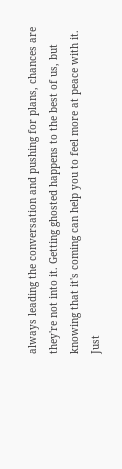always leading the conversation and pushing for plans, chances are they're not into it. Getting ghosted happens to the best of us, but knowing that it's coming can help you to feel more at peace with it. Just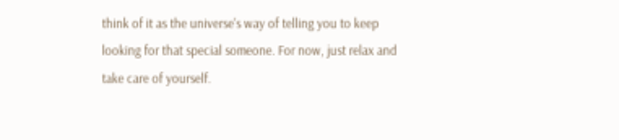think of it as the universe's way of telling you to keep looking for that special someone. For now, just relax and take care of yourself.